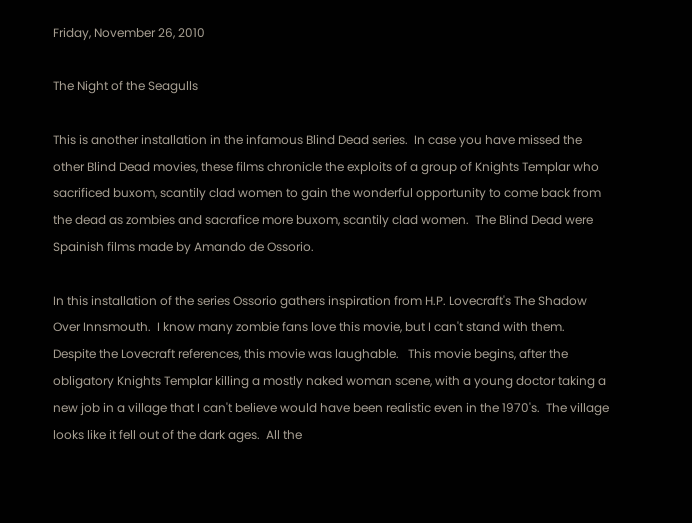Friday, November 26, 2010

The Night of the Seagulls

This is another installation in the infamous Blind Dead series.  In case you have missed the other Blind Dead movies, these films chronicle the exploits of a group of Knights Templar who sacrificed buxom, scantily clad women to gain the wonderful opportunity to come back from the dead as zombies and sacrafice more buxom, scantily clad women.  The Blind Dead were Spainish films made by Amando de Ossorio.

In this installation of the series Ossorio gathers inspiration from H.P. Lovecraft's The Shadow Over Innsmouth.  I know many zombie fans love this movie, but I can't stand with them.  Despite the Lovecraft references, this movie was laughable.   This movie begins, after the obligatory Knights Templar killing a mostly naked woman scene, with a young doctor taking a new job in a village that I can't believe would have been realistic even in the 1970's.  The village looks like it fell out of the dark ages.  All the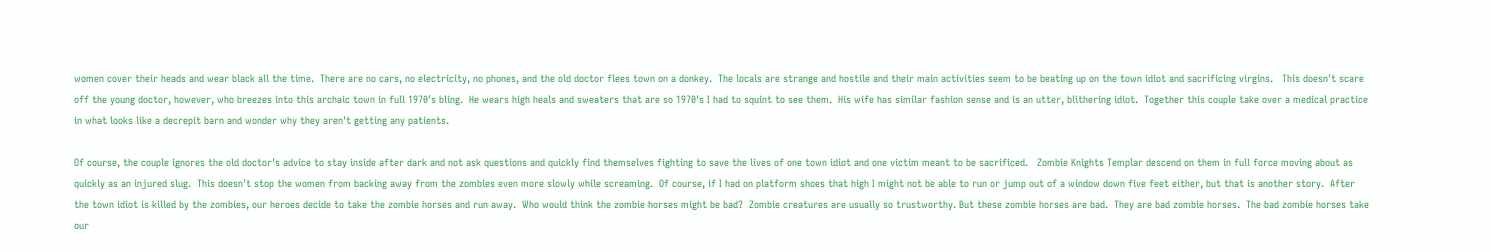women cover their heads and wear black all the time.  There are no cars, no electricity, no phones, and the old doctor flees town on a donkey.  The locals are strange and hostile and their main activities seem to be beating up on the town idiot and sacrificing virgins.   This doesn't scare off the young doctor, however, who breezes into this archaic town in full 1970's bling.  He wears high heals and sweaters that are so 1970's I had to squint to see them.  His wife has similar fashion sense and is an utter, blithering idiot.  Together this couple take over a medical practice in what looks like a decrepit barn and wonder why they aren't getting any patients.

Of course, the couple ignores the old doctor's advice to stay inside after dark and not ask questions and quickly find themselves fighting to save the lives of one town idiot and one victim meant to be sacrificed.   Zombie Knights Templar descend on them in full force moving about as quickly as an injured slug.  This doesn't stop the women from backing away from the zombies even more slowly while screaming.  Of course, if I had on platform shoes that high I might not be able to run or jump out of a window down five feet either, but that is another story.  After the town idiot is killed by the zombies, our heroes decide to take the zombie horses and run away.  Who would think the zombie horses might be bad?  Zombie creatures are usually so trustworthy. But these zombie horses are bad.  They are bad zombie horses.  The bad zombie horses take our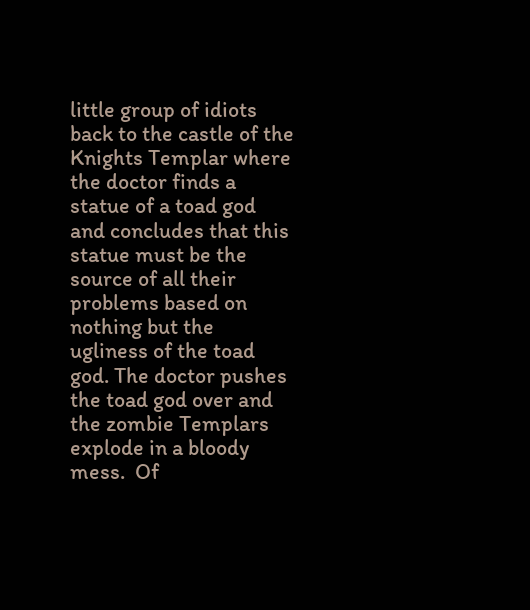little group of idiots back to the castle of the Knights Templar where the doctor finds a statue of a toad god and concludes that this statue must be the source of all their problems based on nothing but the ugliness of the toad god. The doctor pushes the toad god over and the zombie Templars explode in a bloody mess.  Of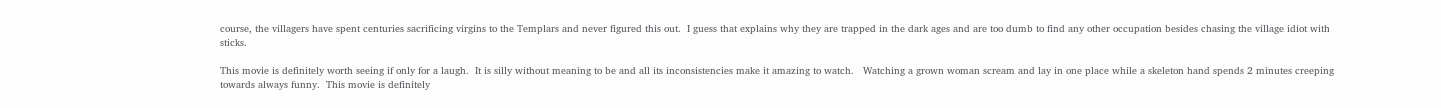course, the villagers have spent centuries sacrificing virgins to the Templars and never figured this out.  I guess that explains why they are trapped in the dark ages and are too dumb to find any other occupation besides chasing the village idiot with sticks.

This movie is definitely worth seeing if only for a laugh.  It is silly without meaning to be and all its inconsistencies make it amazing to watch.   Watching a grown woman scream and lay in one place while a skeleton hand spends 2 minutes creeping towards always funny.  This movie is definitely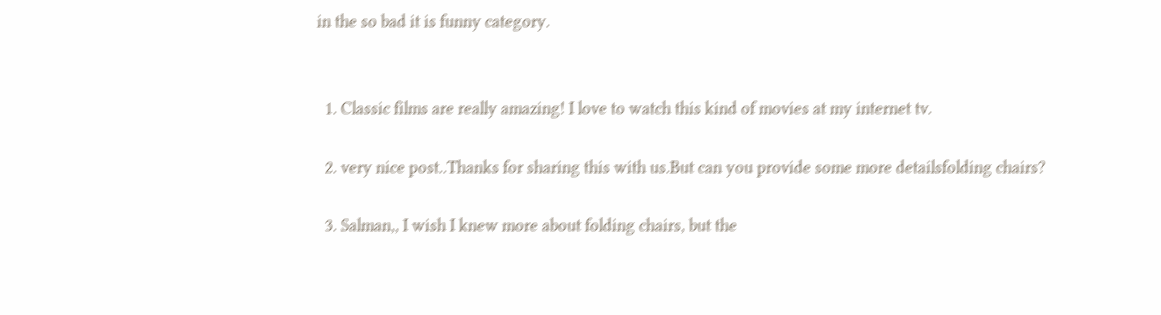in the so bad it is funny category.


  1. Classic films are really amazing! I love to watch this kind of movies at my internet tv.

  2. very nice post..Thanks for sharing this with us.But can you provide some more detailsfolding chairs?

  3. Salman,, I wish I knew more about folding chairs, but the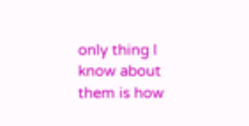only thing I know about them is how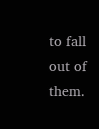to fall out of them.